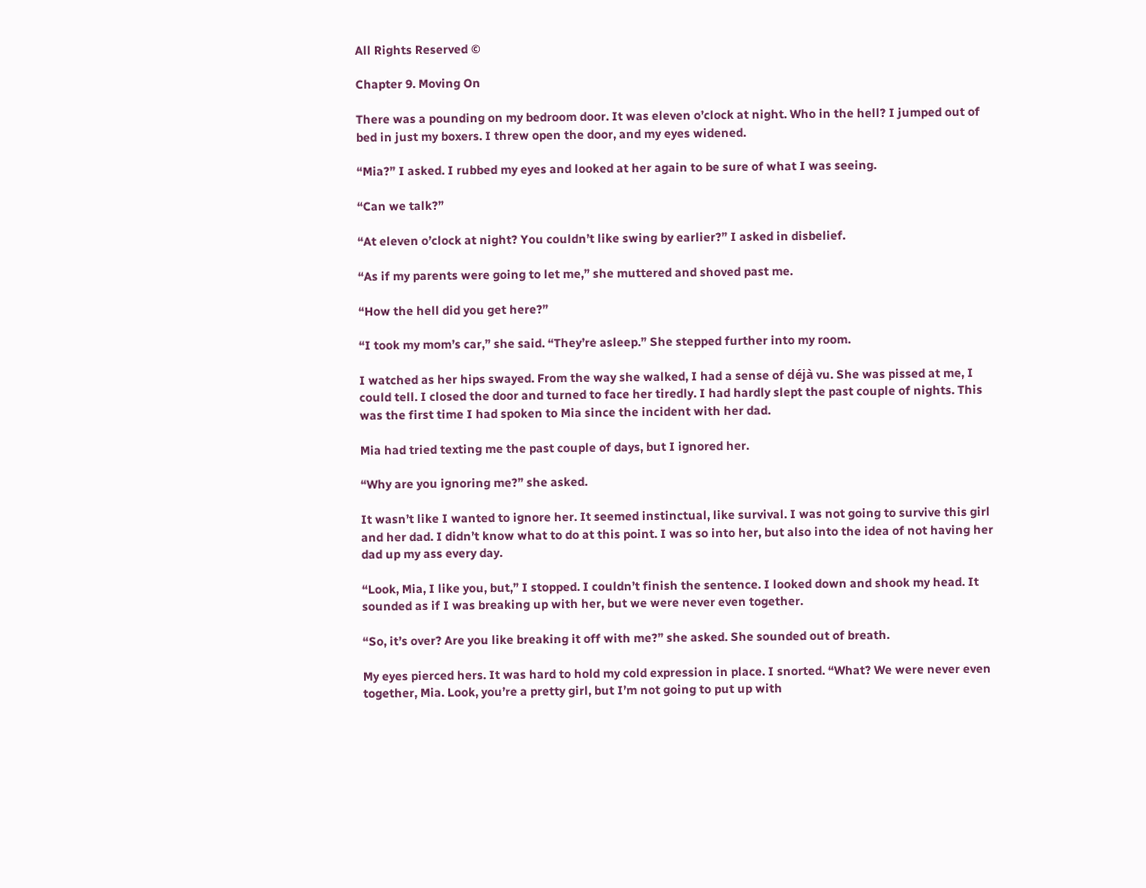All Rights Reserved ©

Chapter 9. Moving On

There was a pounding on my bedroom door. It was eleven o’clock at night. Who in the hell? I jumped out of bed in just my boxers. I threw open the door, and my eyes widened.

“Mia?” I asked. I rubbed my eyes and looked at her again to be sure of what I was seeing.

“Can we talk?”

“At eleven o’clock at night? You couldn’t like swing by earlier?” I asked in disbelief.

“As if my parents were going to let me,” she muttered and shoved past me.

“How the hell did you get here?”

“I took my mom’s car,” she said. “They’re asleep.” She stepped further into my room.

I watched as her hips swayed. From the way she walked, I had a sense of déjà vu. She was pissed at me, I could tell. I closed the door and turned to face her tiredly. I had hardly slept the past couple of nights. This was the first time I had spoken to Mia since the incident with her dad.

Mia had tried texting me the past couple of days, but I ignored her.

“Why are you ignoring me?” she asked.

It wasn’t like I wanted to ignore her. It seemed instinctual, like survival. I was not going to survive this girl and her dad. I didn’t know what to do at this point. I was so into her, but also into the idea of not having her dad up my ass every day.

“Look, Mia, I like you, but,” I stopped. I couldn’t finish the sentence. I looked down and shook my head. It sounded as if I was breaking up with her, but we were never even together.

“So, it’s over? Are you like breaking it off with me?” she asked. She sounded out of breath.

My eyes pierced hers. It was hard to hold my cold expression in place. I snorted. “What? We were never even together, Mia. Look, you’re a pretty girl, but I’m not going to put up with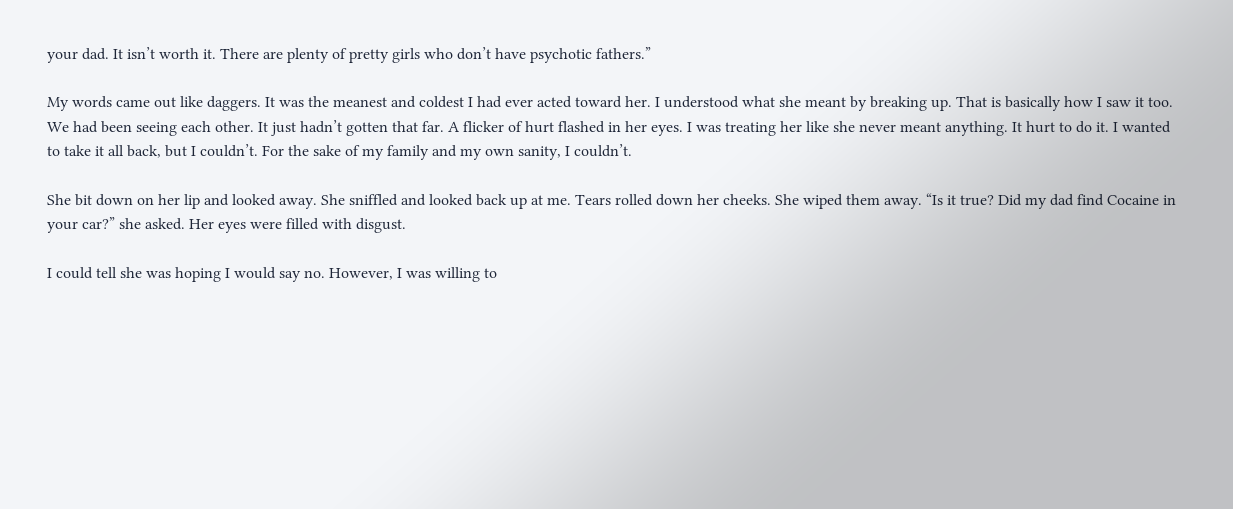your dad. It isn’t worth it. There are plenty of pretty girls who don’t have psychotic fathers.”

My words came out like daggers. It was the meanest and coldest I had ever acted toward her. I understood what she meant by breaking up. That is basically how I saw it too. We had been seeing each other. It just hadn’t gotten that far. A flicker of hurt flashed in her eyes. I was treating her like she never meant anything. It hurt to do it. I wanted to take it all back, but I couldn’t. For the sake of my family and my own sanity, I couldn’t.

She bit down on her lip and looked away. She sniffled and looked back up at me. Tears rolled down her cheeks. She wiped them away. “Is it true? Did my dad find Cocaine in your car?” she asked. Her eyes were filled with disgust.

I could tell she was hoping I would say no. However, I was willing to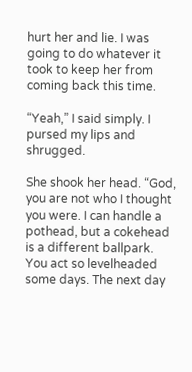hurt her and lie. I was going to do whatever it took to keep her from coming back this time.

“Yeah,” I said simply. I pursed my lips and shrugged.

She shook her head. “God, you are not who I thought you were. I can handle a pothead, but a cokehead is a different ballpark. You act so levelheaded some days. The next day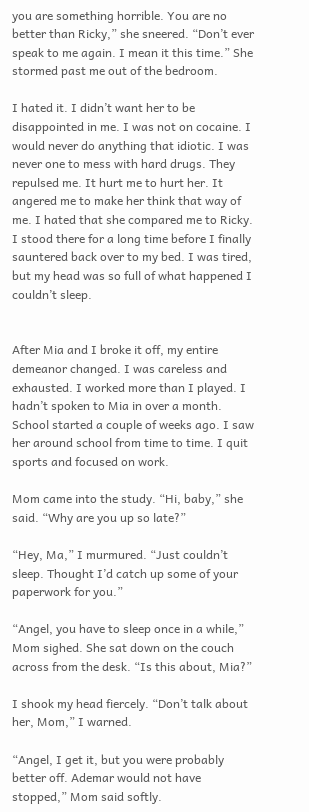you are something horrible. You are no better than Ricky,” she sneered. “Don’t ever speak to me again. I mean it this time.” She stormed past me out of the bedroom.

I hated it. I didn’t want her to be disappointed in me. I was not on cocaine. I would never do anything that idiotic. I was never one to mess with hard drugs. They repulsed me. It hurt me to hurt her. It angered me to make her think that way of me. I hated that she compared me to Ricky. I stood there for a long time before I finally sauntered back over to my bed. I was tired, but my head was so full of what happened I couldn’t sleep.


After Mia and I broke it off, my entire demeanor changed. I was careless and exhausted. I worked more than I played. I hadn’t spoken to Mia in over a month. School started a couple of weeks ago. I saw her around school from time to time. I quit sports and focused on work.

Mom came into the study. “Hi, baby,” she said. “Why are you up so late?”

“Hey, Ma,” I murmured. “Just couldn’t sleep. Thought I’d catch up some of your paperwork for you.”

“Angel, you have to sleep once in a while,” Mom sighed. She sat down on the couch across from the desk. “Is this about, Mia?”

I shook my head fiercely. “Don’t talk about her, Mom,” I warned.

“Angel, I get it, but you were probably better off. Ademar would not have stopped,” Mom said softly.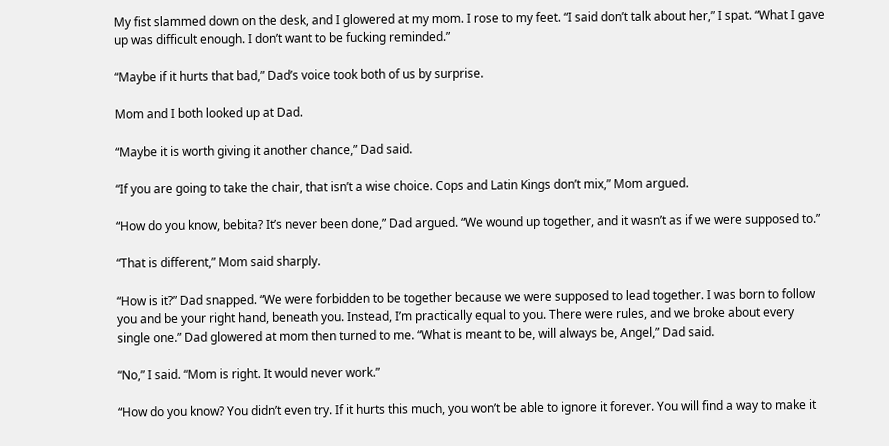My fist slammed down on the desk, and I glowered at my mom. I rose to my feet. “I said don’t talk about her,” I spat. “What I gave up was difficult enough. I don’t want to be fucking reminded.”

“Maybe if it hurts that bad,” Dad’s voice took both of us by surprise.

Mom and I both looked up at Dad.

“Maybe it is worth giving it another chance,” Dad said.

“If you are going to take the chair, that isn’t a wise choice. Cops and Latin Kings don’t mix,” Mom argued.

“How do you know, bebita? It’s never been done,” Dad argued. “We wound up together, and it wasn’t as if we were supposed to.”

“That is different,” Mom said sharply.

“How is it?” Dad snapped. “We were forbidden to be together because we were supposed to lead together. I was born to follow you and be your right hand, beneath you. Instead, I’m practically equal to you. There were rules, and we broke about every single one.” Dad glowered at mom then turned to me. “What is meant to be, will always be, Angel,” Dad said.

“No,” I said. “Mom is right. It would never work.”

“How do you know? You didn’t even try. If it hurts this much, you won’t be able to ignore it forever. You will find a way to make it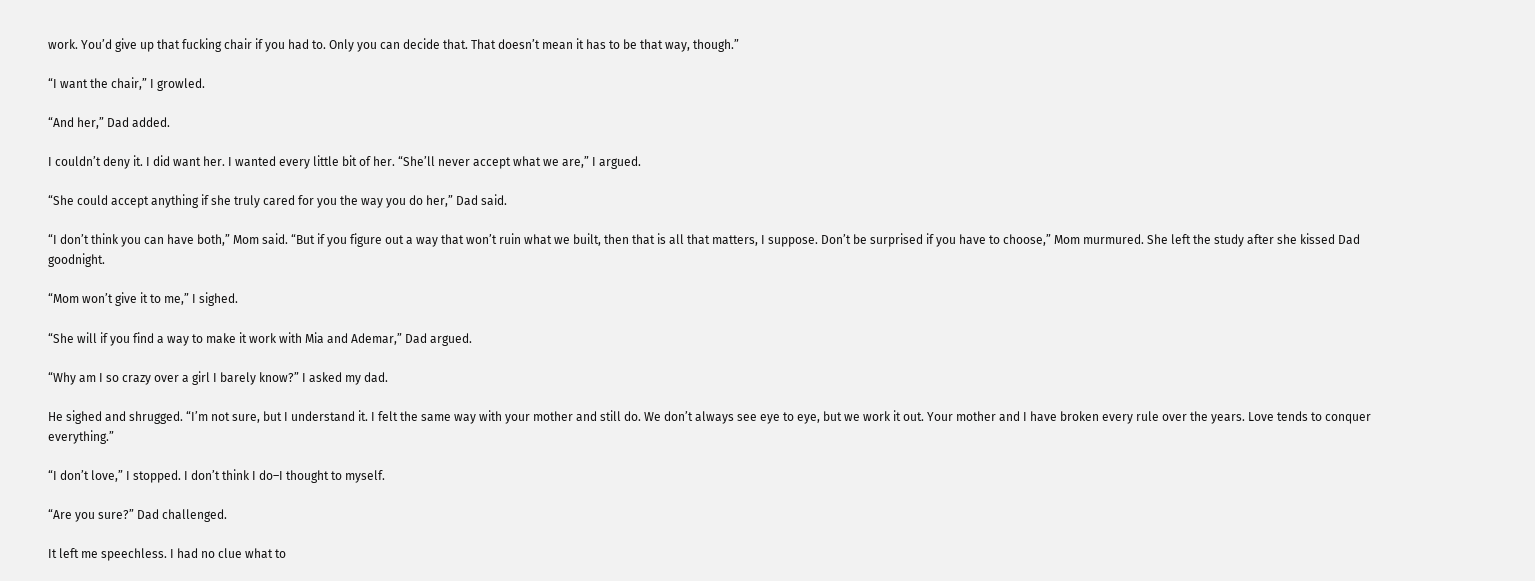work. You’d give up that fucking chair if you had to. Only you can decide that. That doesn’t mean it has to be that way, though.”

“I want the chair,” I growled.

“And her,” Dad added.

I couldn’t deny it. I did want her. I wanted every little bit of her. “She’ll never accept what we are,” I argued.

“She could accept anything if she truly cared for you the way you do her,” Dad said.

“I don’t think you can have both,” Mom said. “But if you figure out a way that won’t ruin what we built, then that is all that matters, I suppose. Don’t be surprised if you have to choose,” Mom murmured. She left the study after she kissed Dad goodnight.

“Mom won’t give it to me,” I sighed.

“She will if you find a way to make it work with Mia and Ademar,” Dad argued.

“Why am I so crazy over a girl I barely know?” I asked my dad.

He sighed and shrugged. “I’m not sure, but I understand it. I felt the same way with your mother and still do. We don’t always see eye to eye, but we work it out. Your mother and I have broken every rule over the years. Love tends to conquer everything.”

“I don’t love,” I stopped. I don’t think I do–I thought to myself.

“Are you sure?” Dad challenged.

It left me speechless. I had no clue what to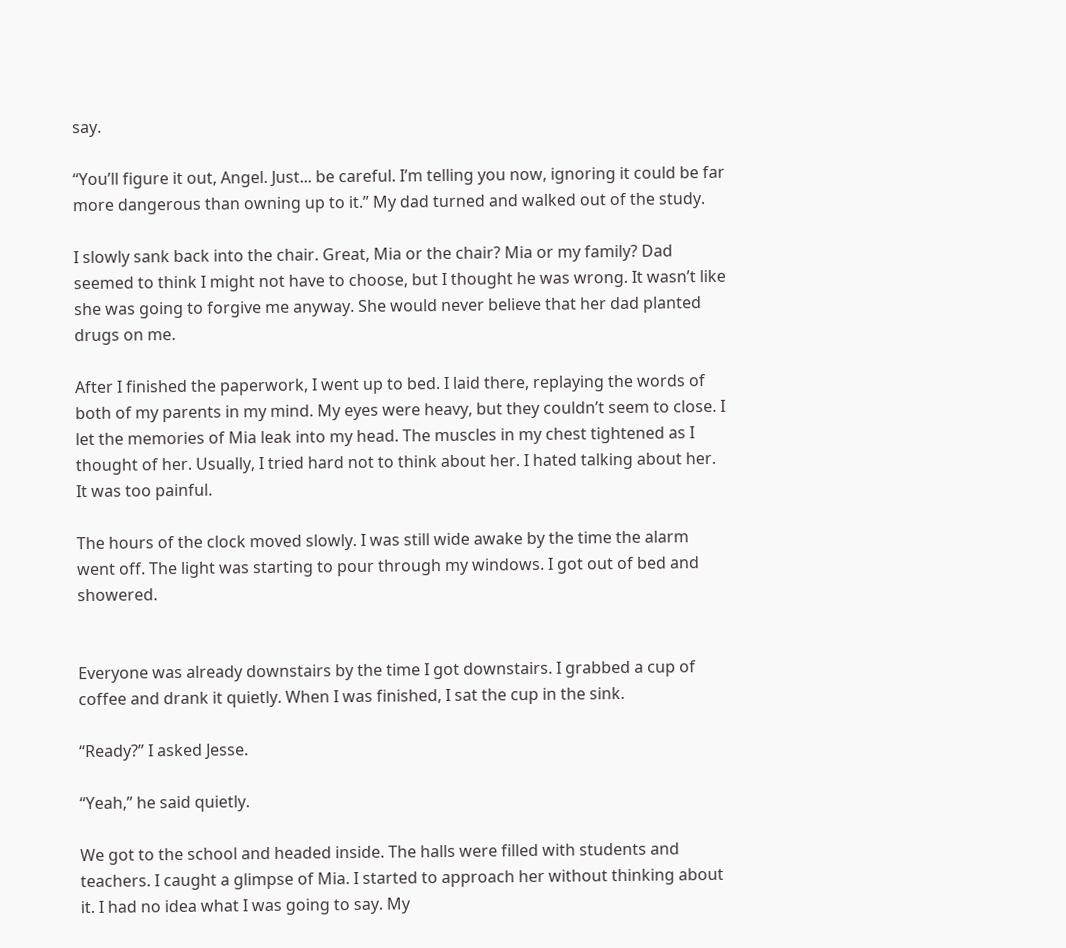say.

“You’ll figure it out, Angel. Just... be careful. I’m telling you now, ignoring it could be far more dangerous than owning up to it.” My dad turned and walked out of the study.

I slowly sank back into the chair. Great, Mia or the chair? Mia or my family? Dad seemed to think I might not have to choose, but I thought he was wrong. It wasn’t like she was going to forgive me anyway. She would never believe that her dad planted drugs on me.

After I finished the paperwork, I went up to bed. I laid there, replaying the words of both of my parents in my mind. My eyes were heavy, but they couldn’t seem to close. I let the memories of Mia leak into my head. The muscles in my chest tightened as I thought of her. Usually, I tried hard not to think about her. I hated talking about her. It was too painful.

The hours of the clock moved slowly. I was still wide awake by the time the alarm went off. The light was starting to pour through my windows. I got out of bed and showered.


Everyone was already downstairs by the time I got downstairs. I grabbed a cup of coffee and drank it quietly. When I was finished, I sat the cup in the sink.

“Ready?” I asked Jesse.

“Yeah,” he said quietly.

We got to the school and headed inside. The halls were filled with students and teachers. I caught a glimpse of Mia. I started to approach her without thinking about it. I had no idea what I was going to say. My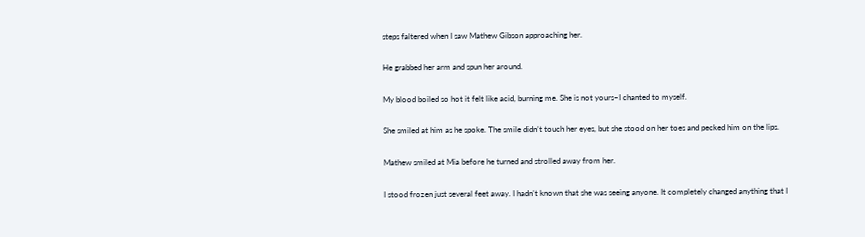steps faltered when I saw Mathew Gibson approaching her.

He grabbed her arm and spun her around.

My blood boiled so hot it felt like acid, burning me. She is not yours–I chanted to myself.

She smiled at him as he spoke. The smile didn’t touch her eyes, but she stood on her toes and pecked him on the lips.

Mathew smiled at Mia before he turned and strolled away from her.

I stood frozen just several feet away. I hadn’t known that she was seeing anyone. It completely changed anything that I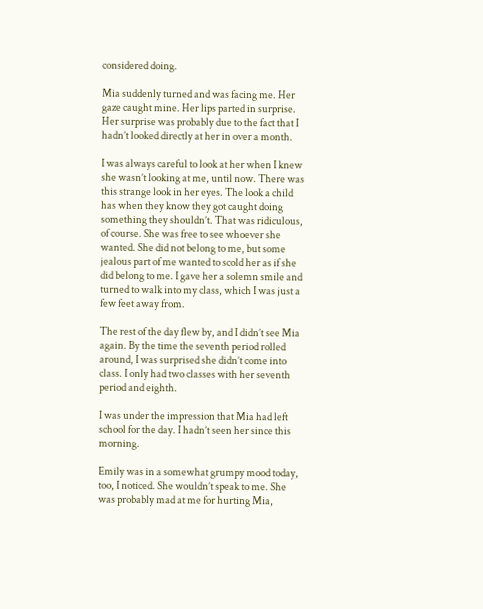considered doing.

Mia suddenly turned and was facing me. Her gaze caught mine. Her lips parted in surprise. Her surprise was probably due to the fact that I hadn’t looked directly at her in over a month.

I was always careful to look at her when I knew she wasn’t looking at me, until now. There was this strange look in her eyes. The look a child has when they know they got caught doing something they shouldn’t. That was ridiculous, of course. She was free to see whoever she wanted. She did not belong to me, but some jealous part of me wanted to scold her as if she did belong to me. I gave her a solemn smile and turned to walk into my class, which I was just a few feet away from.

The rest of the day flew by, and I didn’t see Mia again. By the time the seventh period rolled around, I was surprised she didn’t come into class. I only had two classes with her seventh period and eighth.

I was under the impression that Mia had left school for the day. I hadn’t seen her since this morning.

Emily was in a somewhat grumpy mood today, too, I noticed. She wouldn’t speak to me. She was probably mad at me for hurting Mia,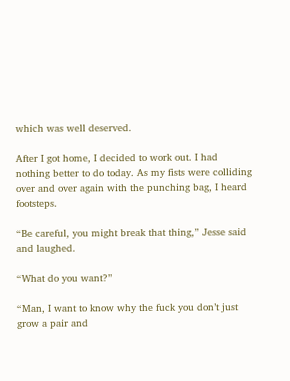which was well deserved.

After I got home, I decided to work out. I had nothing better to do today. As my fists were colliding over and over again with the punching bag, I heard footsteps.

“Be careful, you might break that thing,” Jesse said and laughed.

“What do you want?”

“Man, I want to know why the fuck you don’t just grow a pair and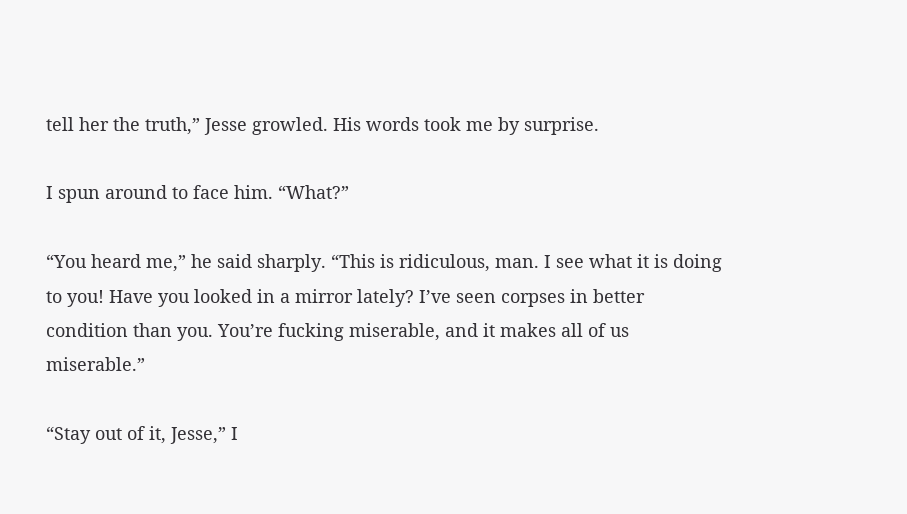tell her the truth,” Jesse growled. His words took me by surprise.

I spun around to face him. “What?”

“You heard me,” he said sharply. “This is ridiculous, man. I see what it is doing to you! Have you looked in a mirror lately? I’ve seen corpses in better condition than you. You’re fucking miserable, and it makes all of us miserable.”

“Stay out of it, Jesse,” I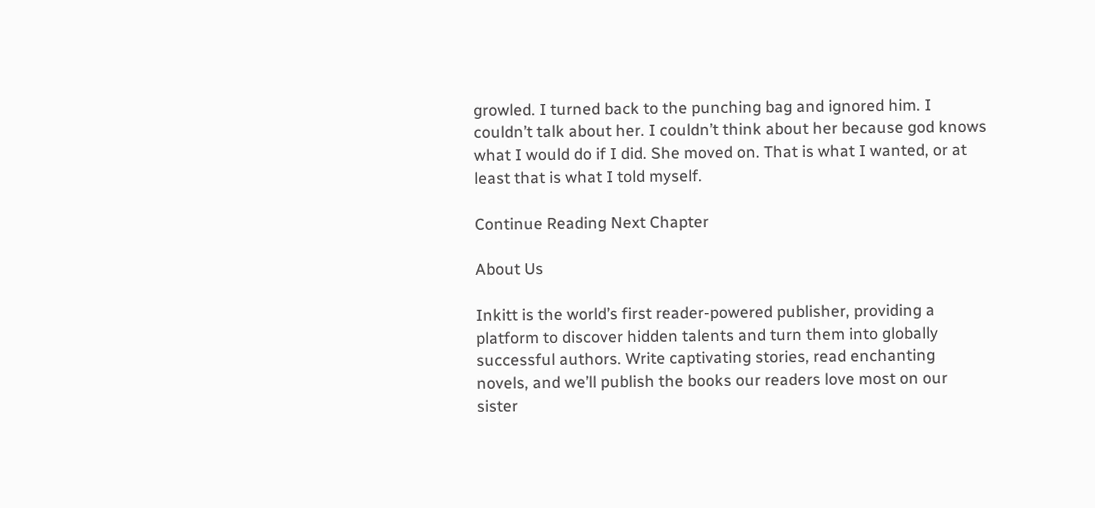growled. I turned back to the punching bag and ignored him. I couldn’t talk about her. I couldn’t think about her because god knows what I would do if I did. She moved on. That is what I wanted, or at least that is what I told myself.

Continue Reading Next Chapter

About Us

Inkitt is the world’s first reader-powered publisher, providing a platform to discover hidden talents and turn them into globally successful authors. Write captivating stories, read enchanting novels, and we’ll publish the books our readers love most on our sister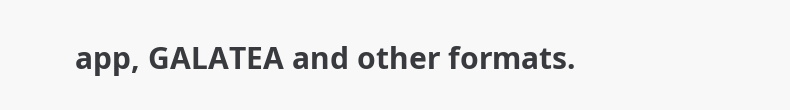app, GALATEA and other formats.